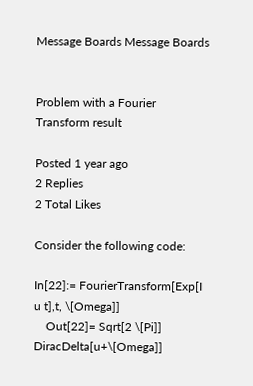Message Boards Message Boards


Problem with a Fourier Transform result

Posted 1 year ago
2 Replies
2 Total Likes

Consider the following code:

In[22]:= FourierTransform[Exp[I u t],t, \[Omega]]
    Out[22]= Sqrt[2 \[Pi]] DiracDelta[u+\[Omega]]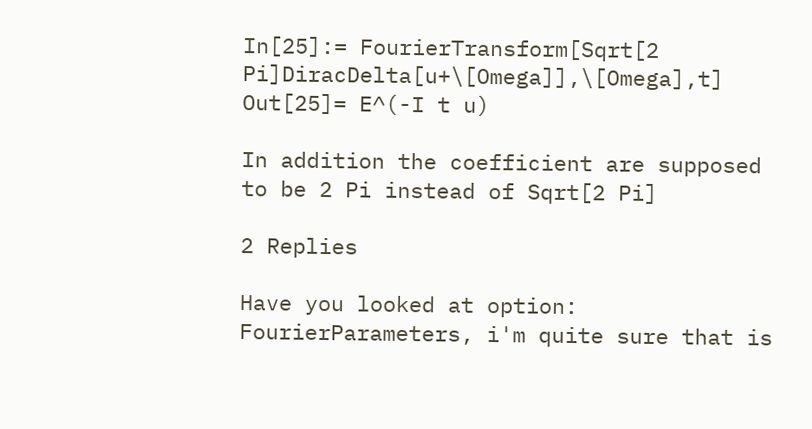In[25]:= FourierTransform[Sqrt[2 Pi]DiracDelta[u+\[Omega]],\[Omega],t]
Out[25]= E^(-I t u)

In addition the coefficient are supposed to be 2 Pi instead of Sqrt[2 Pi]

2 Replies

Have you looked at option: FourierParameters, i'm quite sure that is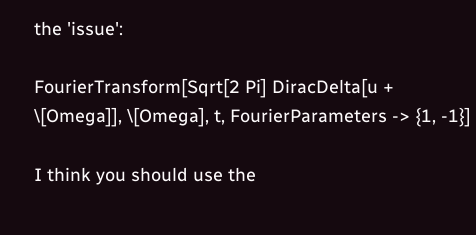the 'issue':

FourierTransform[Sqrt[2 Pi] DiracDelta[u + \[Omega]], \[Omega], t, FourierParameters -> {1, -1}]

I think you should use the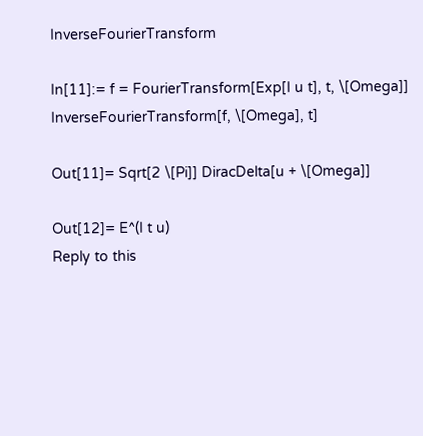InverseFourierTransform

In[11]:= f = FourierTransform[Exp[I u t], t, \[Omega]]
InverseFourierTransform[f, \[Omega], t]

Out[11]= Sqrt[2 \[Pi]] DiracDelta[u + \[Omega]]

Out[12]= E^(I t u)
Reply to this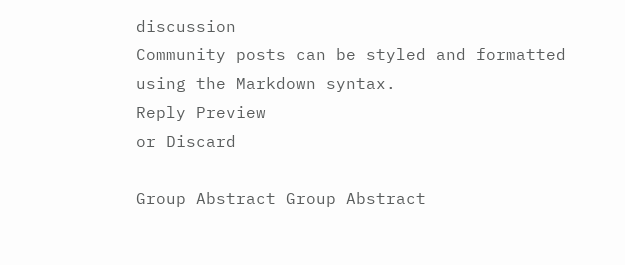discussion
Community posts can be styled and formatted using the Markdown syntax.
Reply Preview
or Discard

Group Abstract Group Abstract